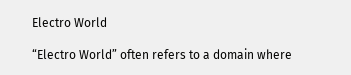Electro World

“Electro World” often refers to a domain where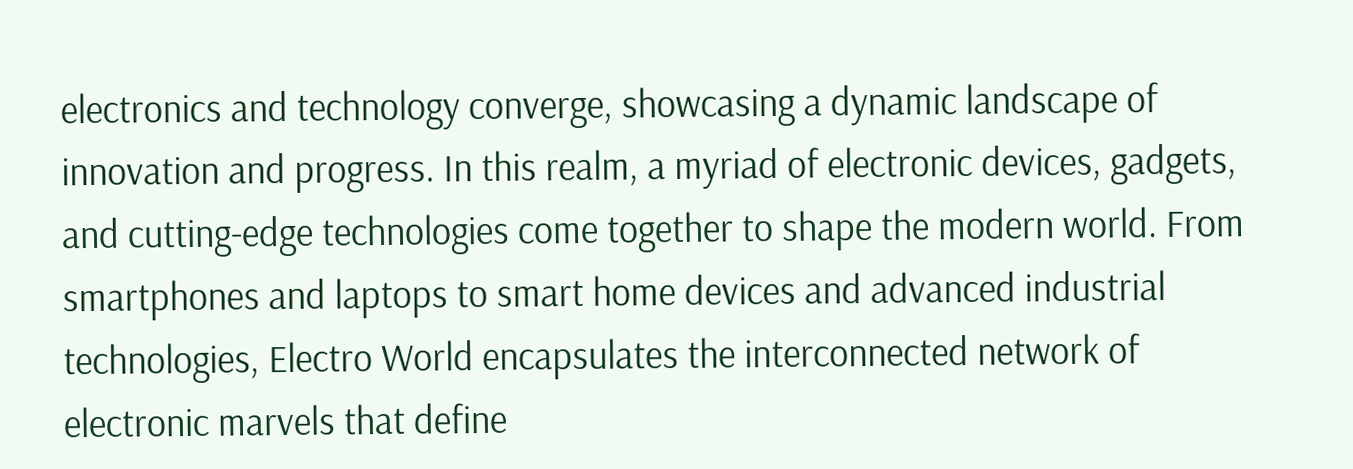electronics and technology converge, showcasing a dynamic landscape of innovation and progress. In this realm, a myriad of electronic devices, gadgets, and cutting-edge technologies come together to shape the modern world. From smartphones and laptops to smart home devices and advanced industrial technologies, Electro World encapsulates the interconnected network of electronic marvels that define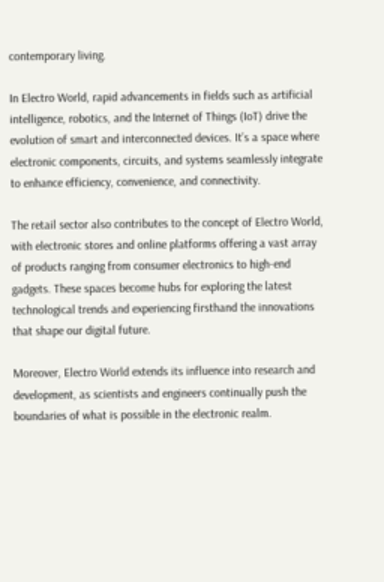contemporary living.

In Electro World, rapid advancements in fields such as artificial intelligence, robotics, and the Internet of Things (IoT) drive the evolution of smart and interconnected devices. It’s a space where electronic components, circuits, and systems seamlessly integrate to enhance efficiency, convenience, and connectivity.

The retail sector also contributes to the concept of Electro World, with electronic stores and online platforms offering a vast array of products ranging from consumer electronics to high-end gadgets. These spaces become hubs for exploring the latest technological trends and experiencing firsthand the innovations that shape our digital future.

Moreover, Electro World extends its influence into research and development, as scientists and engineers continually push the boundaries of what is possible in the electronic realm.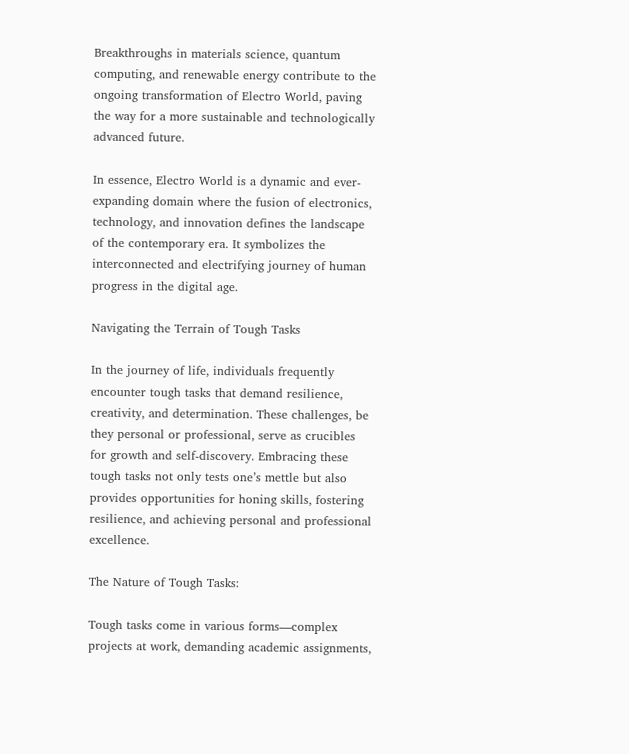Breakthroughs in materials science, quantum computing, and renewable energy contribute to the ongoing transformation of Electro World, paving the way for a more sustainable and technologically advanced future.

In essence, Electro World is a dynamic and ever-expanding domain where the fusion of electronics, technology, and innovation defines the landscape of the contemporary era. It symbolizes the interconnected and electrifying journey of human progress in the digital age.

Navigating the Terrain of Tough Tasks

In the journey of life, individuals frequently encounter tough tasks that demand resilience, creativity, and determination. These challenges, be they personal or professional, serve as crucibles for growth and self-discovery. Embracing these tough tasks not only tests one’s mettle but also provides opportunities for honing skills, fostering resilience, and achieving personal and professional excellence.

The Nature of Tough Tasks:

Tough tasks come in various forms—complex projects at work, demanding academic assignments,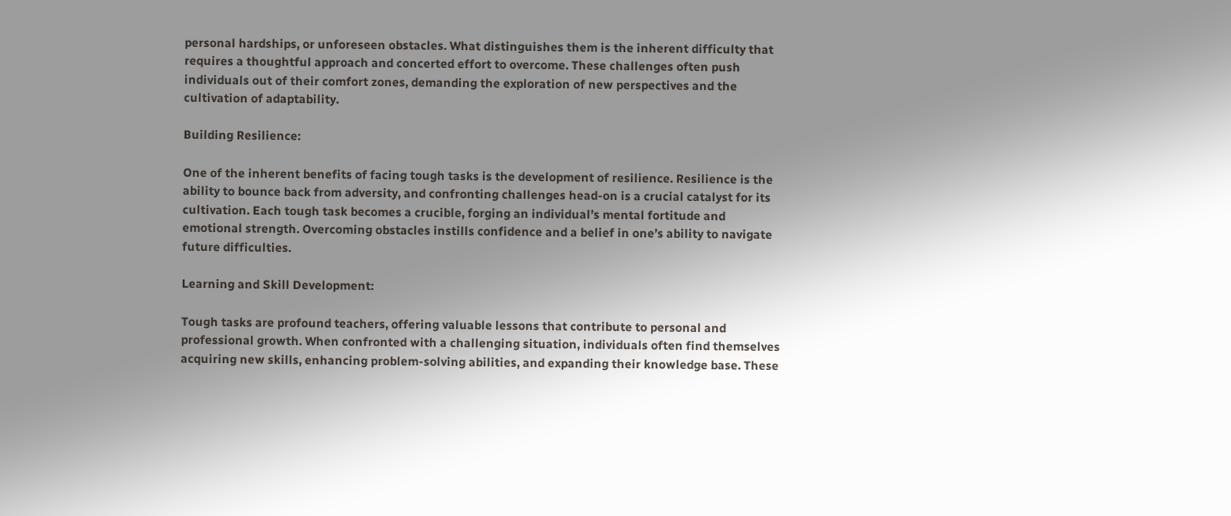personal hardships, or unforeseen obstacles. What distinguishes them is the inherent difficulty that requires a thoughtful approach and concerted effort to overcome. These challenges often push individuals out of their comfort zones, demanding the exploration of new perspectives and the cultivation of adaptability.

Building Resilience:

One of the inherent benefits of facing tough tasks is the development of resilience. Resilience is the ability to bounce back from adversity, and confronting challenges head-on is a crucial catalyst for its cultivation. Each tough task becomes a crucible, forging an individual’s mental fortitude and emotional strength. Overcoming obstacles instills confidence and a belief in one’s ability to navigate future difficulties.

Learning and Skill Development:

Tough tasks are profound teachers, offering valuable lessons that contribute to personal and professional growth. When confronted with a challenging situation, individuals often find themselves acquiring new skills, enhancing problem-solving abilities, and expanding their knowledge base. These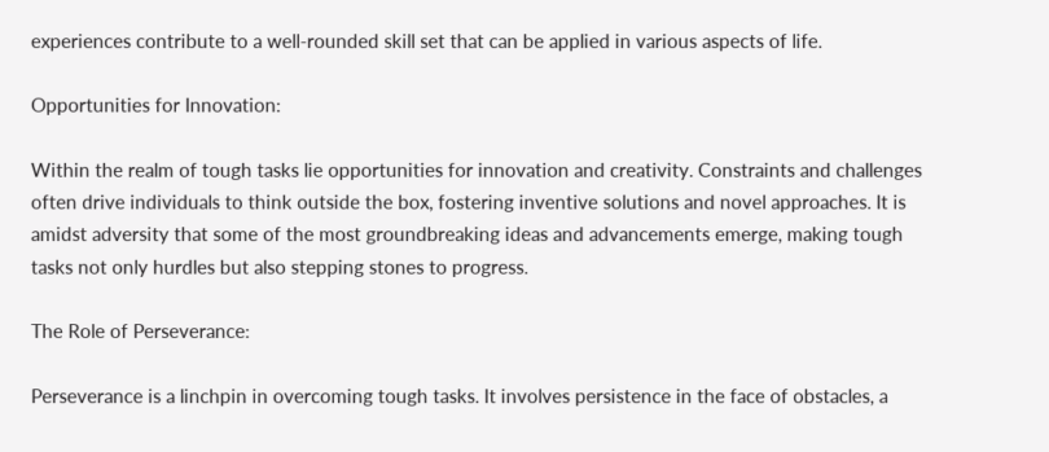experiences contribute to a well-rounded skill set that can be applied in various aspects of life.

Opportunities for Innovation:

Within the realm of tough tasks lie opportunities for innovation and creativity. Constraints and challenges often drive individuals to think outside the box, fostering inventive solutions and novel approaches. It is amidst adversity that some of the most groundbreaking ideas and advancements emerge, making tough tasks not only hurdles but also stepping stones to progress.

The Role of Perseverance:

Perseverance is a linchpin in overcoming tough tasks. It involves persistence in the face of obstacles, a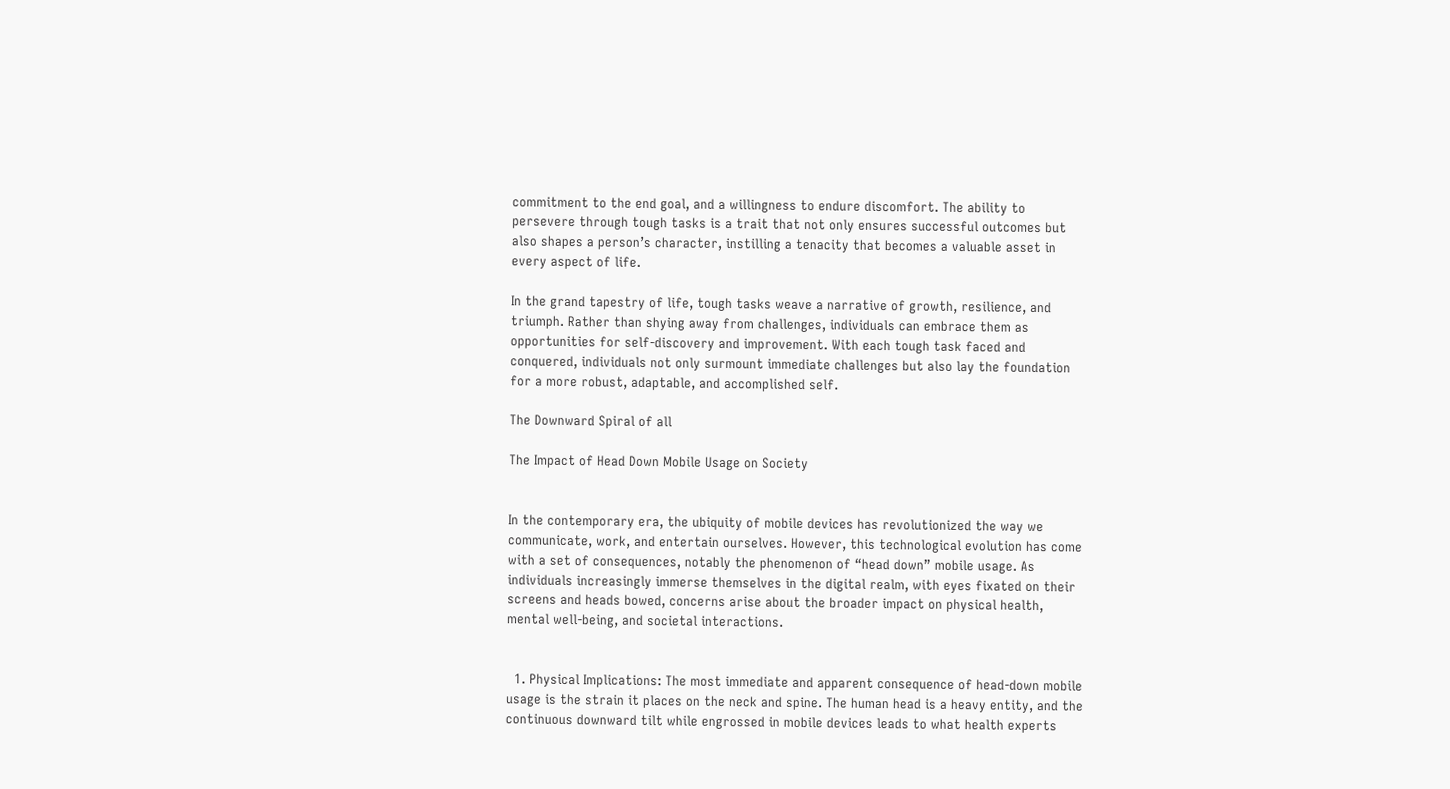commitment to the end goal, and a willingness to endure discomfort. The ability to persevere through tough tasks is a trait that not only ensures successful outcomes but also shapes a person’s character, instilling a tenacity that becomes a valuable asset in every aspect of life.

In the grand tapestry of life, tough tasks weave a narrative of growth, resilience, and triumph. Rather than shying away from challenges, individuals can embrace them as opportunities for self-discovery and improvement. With each tough task faced and conquered, individuals not only surmount immediate challenges but also lay the foundation for a more robust, adaptable, and accomplished self.

The Downward Spiral of all

The Impact of Head Down Mobile Usage on Society


In the contemporary era, the ubiquity of mobile devices has revolutionized the way we communicate, work, and entertain ourselves. However, this technological evolution has come with a set of consequences, notably the phenomenon of “head down” mobile usage. As individuals increasingly immerse themselves in the digital realm, with eyes fixated on their screens and heads bowed, concerns arise about the broader impact on physical health, mental well-being, and societal interactions.


  1. Physical Implications: The most immediate and apparent consequence of head-down mobile usage is the strain it places on the neck and spine. The human head is a heavy entity, and the continuous downward tilt while engrossed in mobile devices leads to what health experts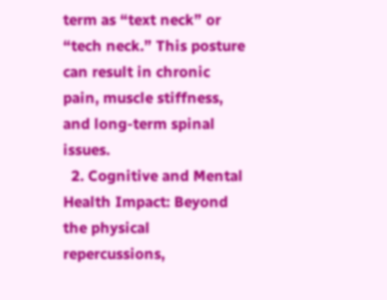term as “text neck” or “tech neck.” This posture can result in chronic pain, muscle stiffness, and long-term spinal issues.
  2. Cognitive and Mental Health Impact: Beyond the physical repercussions,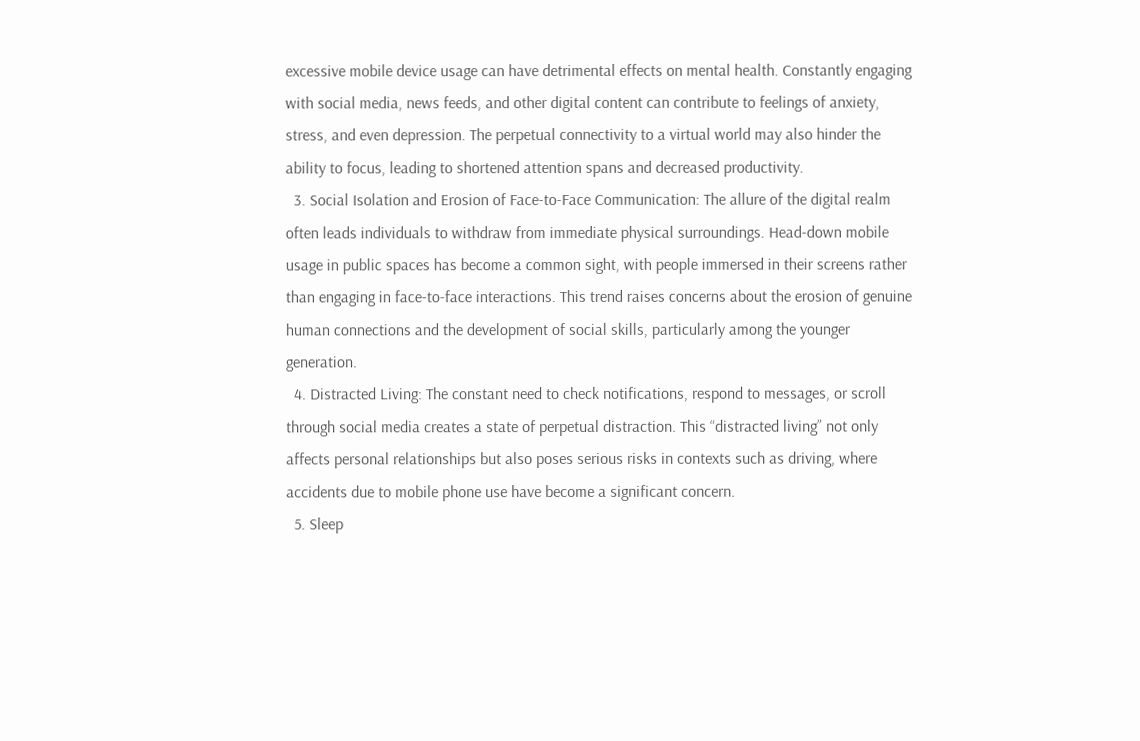excessive mobile device usage can have detrimental effects on mental health. Constantly engaging with social media, news feeds, and other digital content can contribute to feelings of anxiety, stress, and even depression. The perpetual connectivity to a virtual world may also hinder the ability to focus, leading to shortened attention spans and decreased productivity.
  3. Social Isolation and Erosion of Face-to-Face Communication: The allure of the digital realm often leads individuals to withdraw from immediate physical surroundings. Head-down mobile usage in public spaces has become a common sight, with people immersed in their screens rather than engaging in face-to-face interactions. This trend raises concerns about the erosion of genuine human connections and the development of social skills, particularly among the younger generation.
  4. Distracted Living: The constant need to check notifications, respond to messages, or scroll through social media creates a state of perpetual distraction. This “distracted living” not only affects personal relationships but also poses serious risks in contexts such as driving, where accidents due to mobile phone use have become a significant concern.
  5. Sleep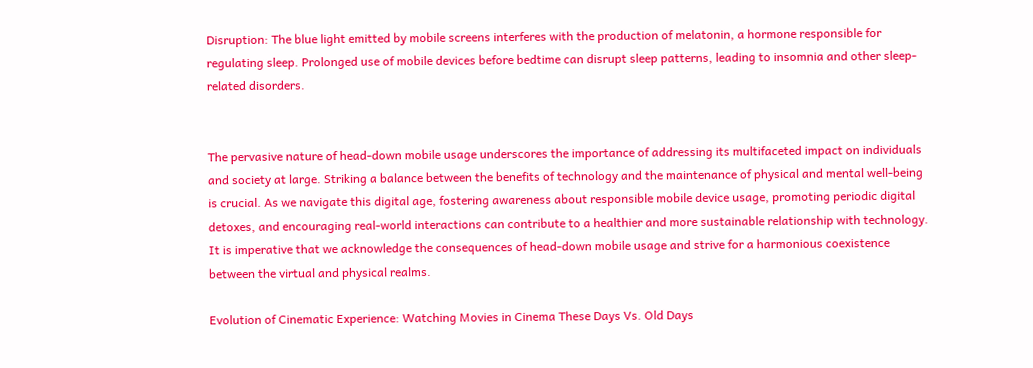Disruption: The blue light emitted by mobile screens interferes with the production of melatonin, a hormone responsible for regulating sleep. Prolonged use of mobile devices before bedtime can disrupt sleep patterns, leading to insomnia and other sleep-related disorders.


The pervasive nature of head-down mobile usage underscores the importance of addressing its multifaceted impact on individuals and society at large. Striking a balance between the benefits of technology and the maintenance of physical and mental well-being is crucial. As we navigate this digital age, fostering awareness about responsible mobile device usage, promoting periodic digital detoxes, and encouraging real-world interactions can contribute to a healthier and more sustainable relationship with technology. It is imperative that we acknowledge the consequences of head-down mobile usage and strive for a harmonious coexistence between the virtual and physical realms.

Evolution of Cinematic Experience: Watching Movies in Cinema These Days Vs. Old Days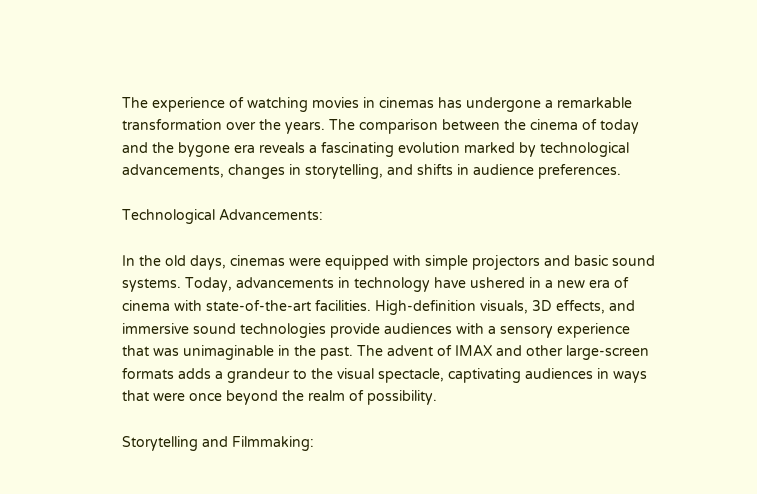The experience of watching movies in cinemas has undergone a remarkable transformation over the years. The comparison between the cinema of today and the bygone era reveals a fascinating evolution marked by technological advancements, changes in storytelling, and shifts in audience preferences.

Technological Advancements:

In the old days, cinemas were equipped with simple projectors and basic sound systems. Today, advancements in technology have ushered in a new era of cinema with state-of-the-art facilities. High-definition visuals, 3D effects, and immersive sound technologies provide audiences with a sensory experience that was unimaginable in the past. The advent of IMAX and other large-screen formats adds a grandeur to the visual spectacle, captivating audiences in ways that were once beyond the realm of possibility.

Storytelling and Filmmaking: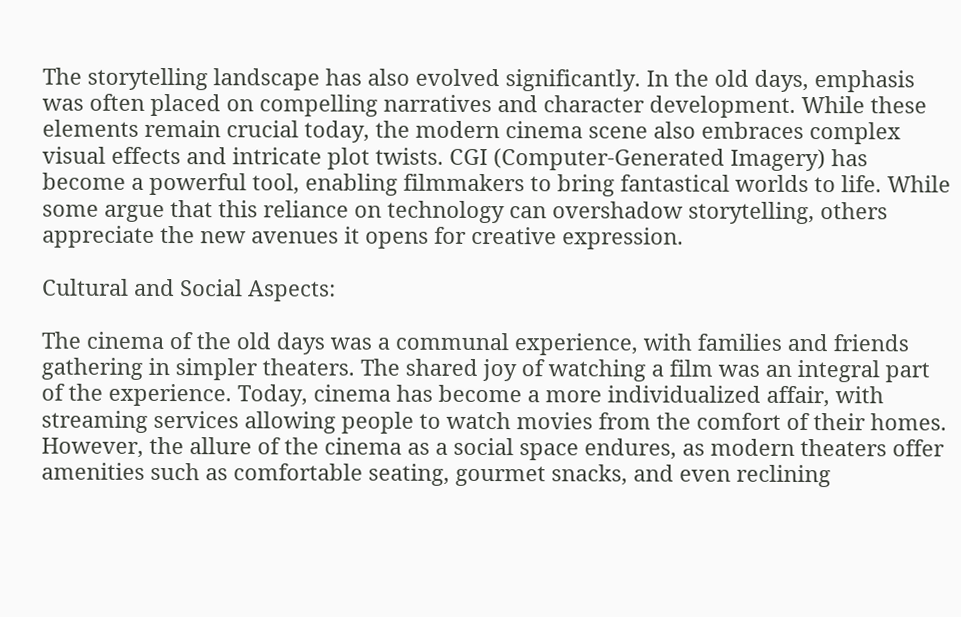The storytelling landscape has also evolved significantly. In the old days, emphasis was often placed on compelling narratives and character development. While these elements remain crucial today, the modern cinema scene also embraces complex visual effects and intricate plot twists. CGI (Computer-Generated Imagery) has become a powerful tool, enabling filmmakers to bring fantastical worlds to life. While some argue that this reliance on technology can overshadow storytelling, others appreciate the new avenues it opens for creative expression.

Cultural and Social Aspects:

The cinema of the old days was a communal experience, with families and friends gathering in simpler theaters. The shared joy of watching a film was an integral part of the experience. Today, cinema has become a more individualized affair, with streaming services allowing people to watch movies from the comfort of their homes. However, the allure of the cinema as a social space endures, as modern theaters offer amenities such as comfortable seating, gourmet snacks, and even reclining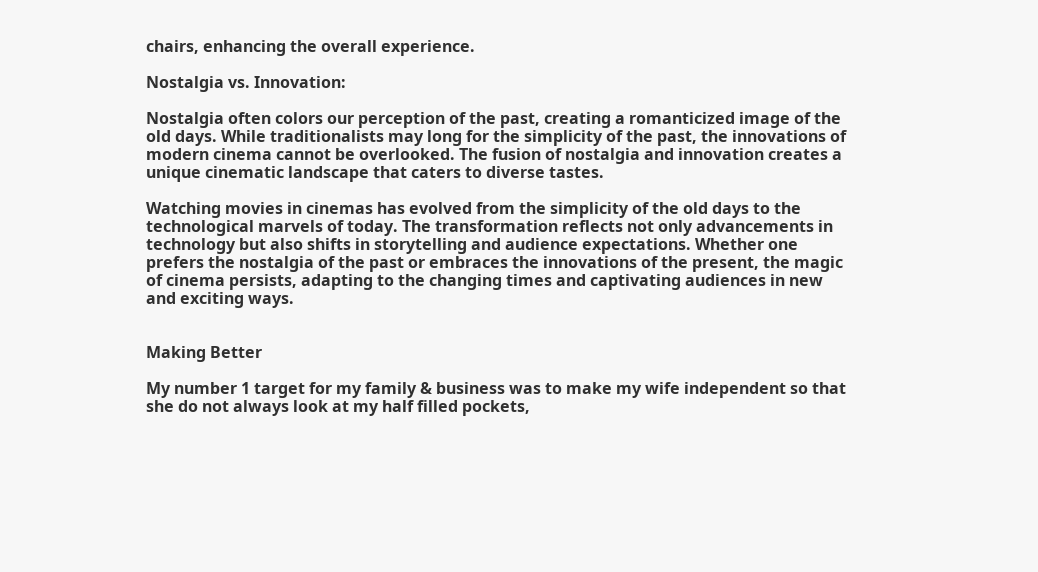chairs, enhancing the overall experience.

Nostalgia vs. Innovation:

Nostalgia often colors our perception of the past, creating a romanticized image of the old days. While traditionalists may long for the simplicity of the past, the innovations of modern cinema cannot be overlooked. The fusion of nostalgia and innovation creates a unique cinematic landscape that caters to diverse tastes.

Watching movies in cinemas has evolved from the simplicity of the old days to the technological marvels of today. The transformation reflects not only advancements in technology but also shifts in storytelling and audience expectations. Whether one prefers the nostalgia of the past or embraces the innovations of the present, the magic of cinema persists, adapting to the changing times and captivating audiences in new and exciting ways.


Making Better

My number 1 target for my family & business was to make my wife independent so that she do not always look at my half filled pockets,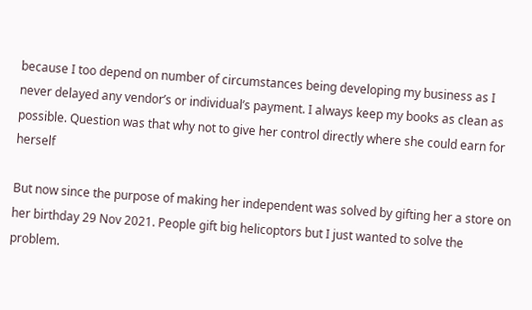because I too depend on number of circumstances being developing my business as I never delayed any vendor’s or individual’s payment. I always keep my books as clean as possible. Question was that why not to give her control directly where she could earn for herself

But now since the purpose of making her independent was solved by gifting her a store on her birthday 29 Nov 2021. People gift big helicoptors but I just wanted to solve the problem.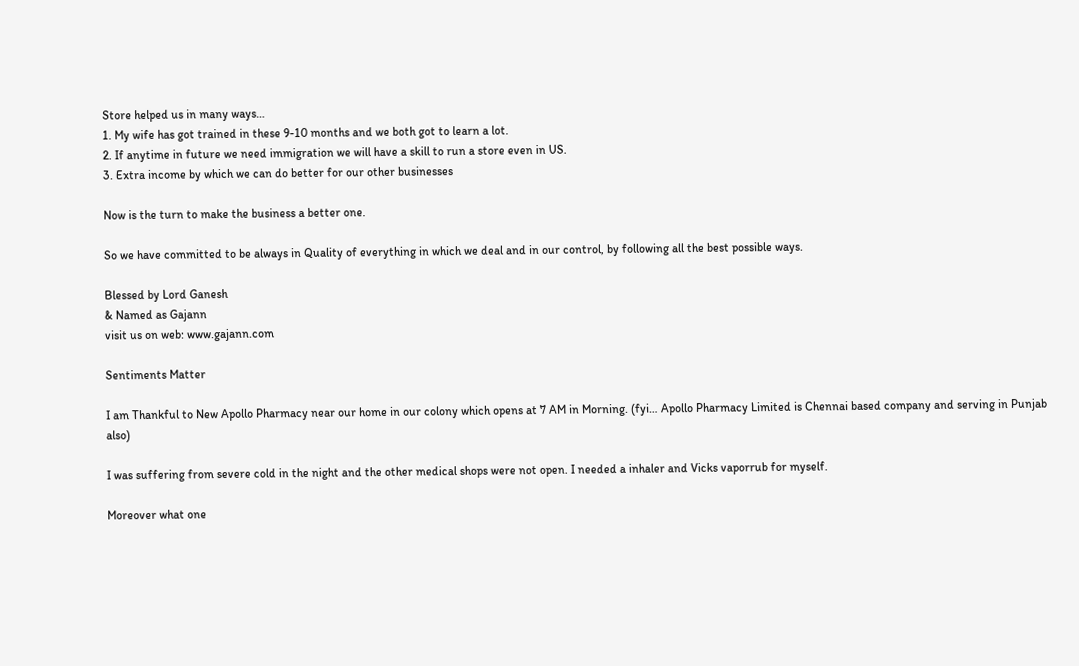Store helped us in many ways…
1. My wife has got trained in these 9-10 months and we both got to learn a lot.
2. If anytime in future we need immigration we will have a skill to run a store even in US.
3. Extra income by which we can do better for our other businesses

Now is the turn to make the business a better one.

So we have committed to be always in Quality of everything in which we deal and in our control, by following all the best possible ways.

Blessed by Lord Ganesh
& Named as Gajann
visit us on web: www.gajann.com

Sentiments Matter

I am Thankful to New Apollo Pharmacy near our home in our colony which opens at 7 AM in Morning. (fyi… Apollo Pharmacy Limited is Chennai based company and serving in Punjab also)

I was suffering from severe cold in the night and the other medical shops were not open. I needed a inhaler and Vicks vaporrub for myself.

Moreover what one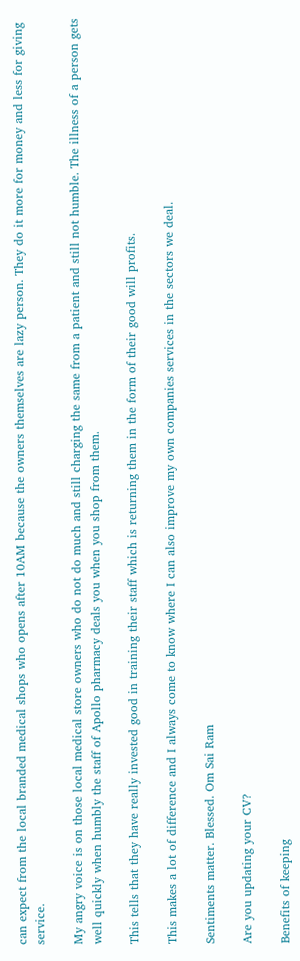can expect from the local branded medical shops who opens after 10AM because the owners themselves are lazy person. They do it more for money and less for giving service.

My angry voice is on those local medical store owners who do not do much and still charging the same from a patient and still not humble. The illness of a person gets well quickly when humbly the staff of Apollo pharmacy deals you when you shop from them.

This tells that they have really invested good in training their staff which is returning them in the form of their good will profits.

This makes a lot of difference and I always come to know where I can also improve my own companies services in the sectors we deal.

Sentiments matter. Blessed. Om Sai Ram

Are you updating your CV?

Benefits of keeping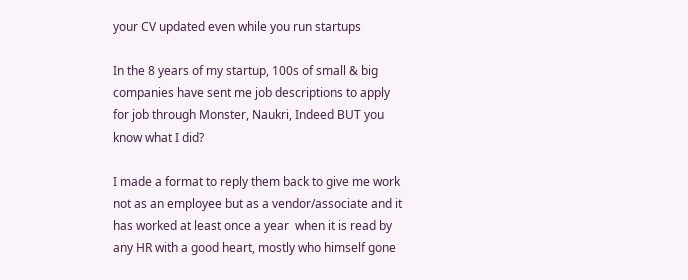your CV updated even while you run startups

In the 8 years of my startup, 100s of small & big companies have sent me job descriptions to apply for job through Monster, Naukri, Indeed BUT you know what I did?

I made a format to reply them back to give me work not as an employee but as a vendor/associate and it has worked at least once a year  when it is read by any HR with a good heart, mostly who himself gone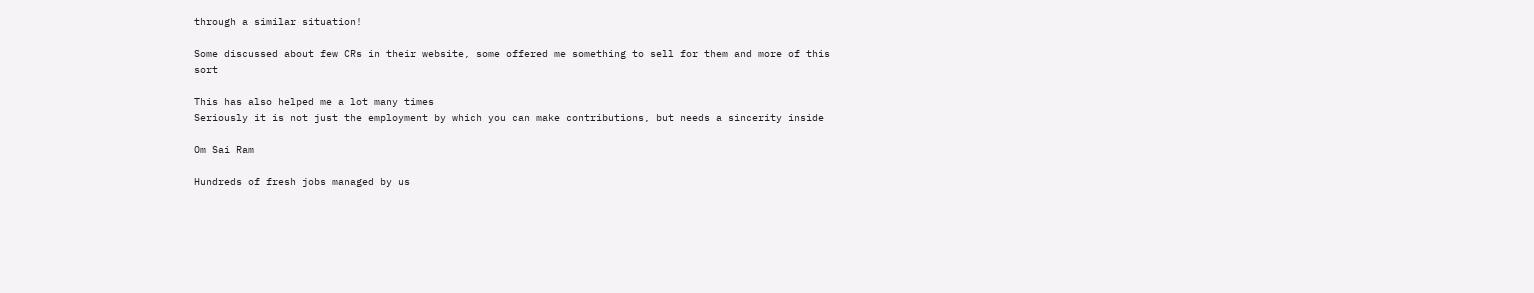through a similar situation!

Some discussed about few CRs in their website, some offered me something to sell for them and more of this sort

This has also helped me a lot many times
Seriously it is not just the employment by which you can make contributions, but needs a sincerity inside

Om Sai Ram

Hundreds of fresh jobs managed by us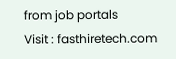from job portals
Visit : fasthiretech.com